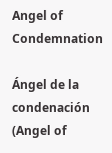Angel of Condemnation

Ángel de la condenación (Angel of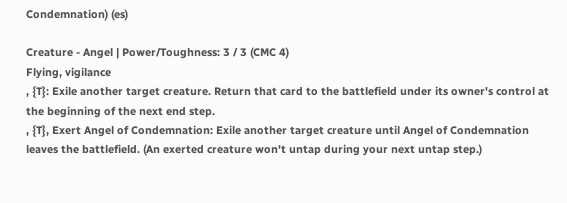Condemnation) (es)

Creature - Angel | Power/Toughness: 3 / 3 (CMC 4)
Flying, vigilance
, {T}: Exile another target creature. Return that card to the battlefield under its owner's control at the beginning of the next end step.
, {T}, Exert Angel of Condemnation: Exile another target creature until Angel of Condemnation leaves the battlefield. (An exerted creature won't untap during your next untap step.)